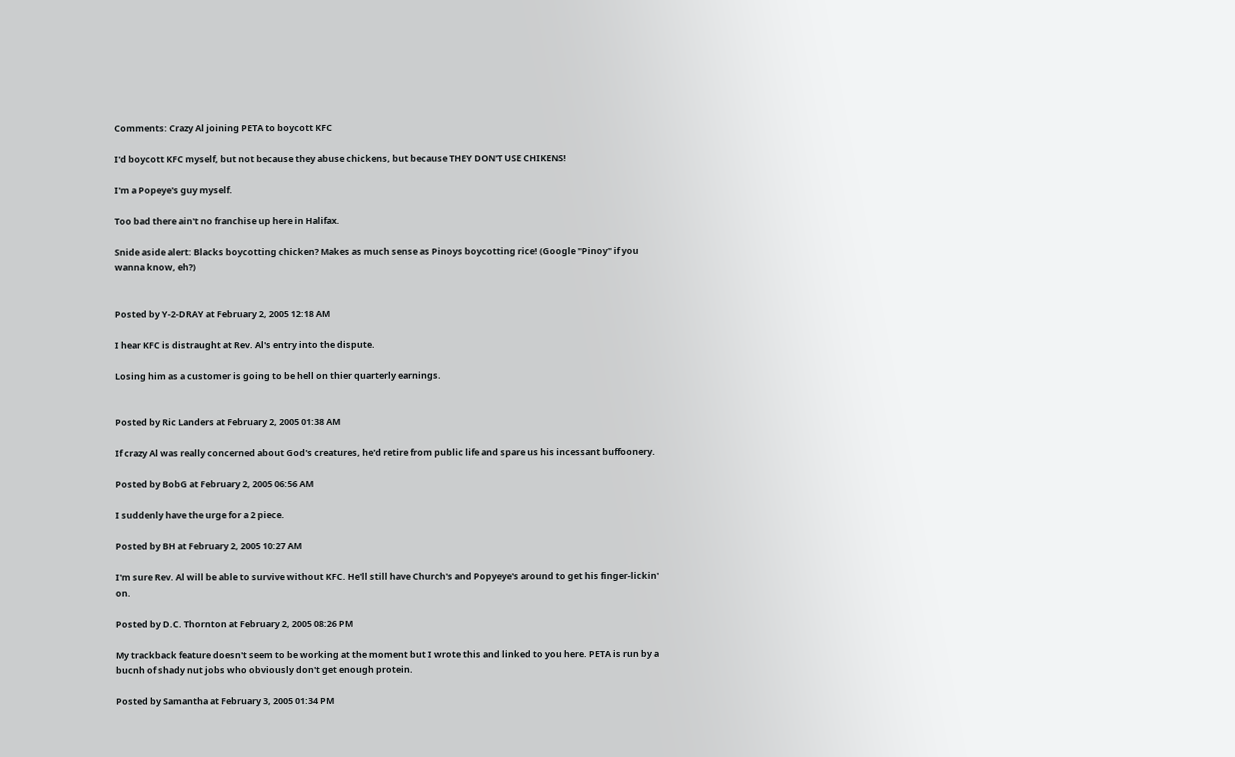Comments: Crazy Al joining PETA to boycott KFC

I'd boycott KFC myself, but not because they abuse chickens, but because THEY DON'T USE CHIKENS!

I'm a Popeye's guy myself.

Too bad there ain't no franchise up here in Halifax.

Snide aside alert: Blacks boycotting chicken? Makes as much sense as Pinoys boycotting rice! (Google "Pinoy" if you wanna know, eh?)


Posted by Y-2-DRAY at February 2, 2005 12:18 AM

I hear KFC is distraught at Rev. Al's entry into the dispute.

Losing him as a customer is going to be hell on thier quarterly earnings.


Posted by Ric Landers at February 2, 2005 01:38 AM

If crazy Al was really concerned about God's creatures, he'd retire from public life and spare us his incessant buffoonery.

Posted by BobG at February 2, 2005 06:56 AM

I suddenly have the urge for a 2 piece.

Posted by BH at February 2, 2005 10:27 AM

I'm sure Rev. Al will be able to survive without KFC. He'll still have Church's and Popyeye's around to get his finger-lickin' on.

Posted by D.C. Thornton at February 2, 2005 08:26 PM

My trackback feature doesn't seem to be working at the moment but I wrote this and linked to you here. PETA is run by a bucnh of shady nut jobs who obviously don't get enough protein.

Posted by Samantha at February 3, 2005 01:34 PM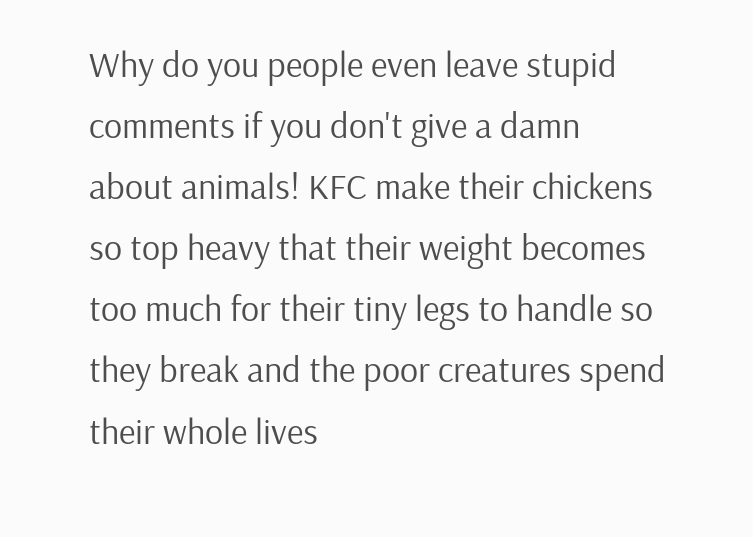Why do you people even leave stupid comments if you don't give a damn about animals! KFC make their chickens so top heavy that their weight becomes too much for their tiny legs to handle so they break and the poor creatures spend their whole lives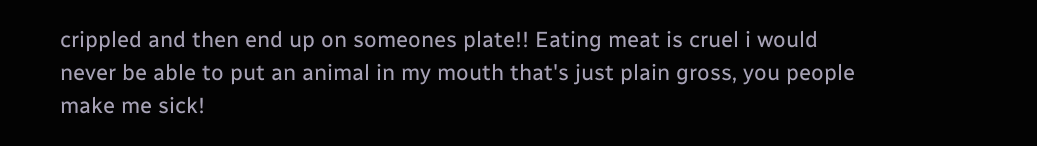crippled and then end up on someones plate!! Eating meat is cruel i would never be able to put an animal in my mouth that's just plain gross, you people make me sick!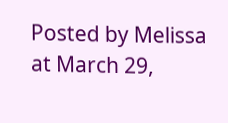Posted by Melissa at March 29,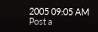2005 09:05 AM
Post a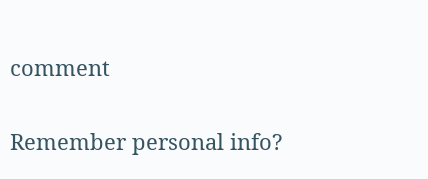comment

Remember personal info?